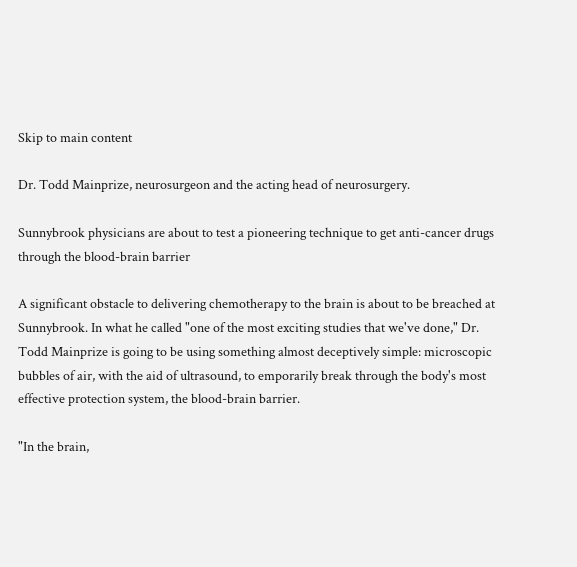Skip to main content

Dr. Todd Mainprize, neurosurgeon and the acting head of neurosurgery.

Sunnybrook physicians are about to test a pioneering technique to get anti-cancer drugs through the blood-brain barrier

A significant obstacle to delivering chemotherapy to the brain is about to be breached at Sunnybrook. In what he called "one of the most exciting studies that we've done," Dr. Todd Mainprize is going to be using something almost deceptively simple: microscopic bubbles of air, with the aid of ultrasound, to emporarily break through the body's most effective protection system, the blood-brain barrier.

"In the brain,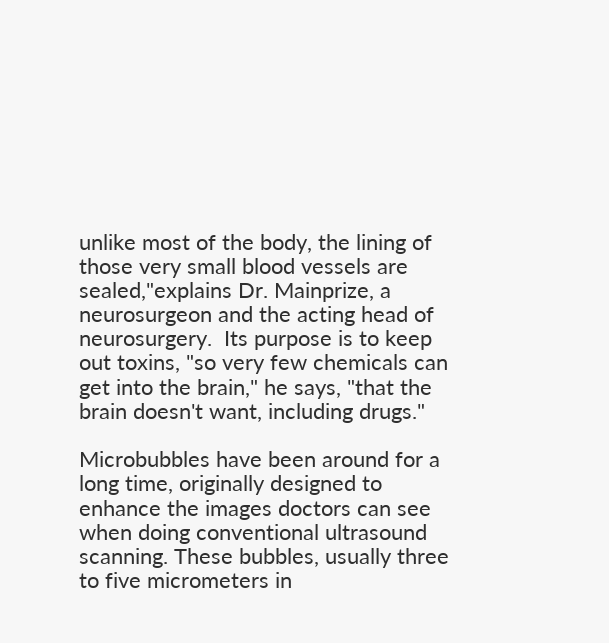unlike most of the body, the lining of those very small blood vessels are sealed,"explains Dr. Mainprize, a neurosurgeon and the acting head of neurosurgery.  Its purpose is to keep out toxins, "so very few chemicals can get into the brain," he says, "that the brain doesn't want, including drugs."

Microbubbles have been around for a long time, originally designed to enhance the images doctors can see when doing conventional ultrasound scanning. These bubbles, usually three to five micrometers in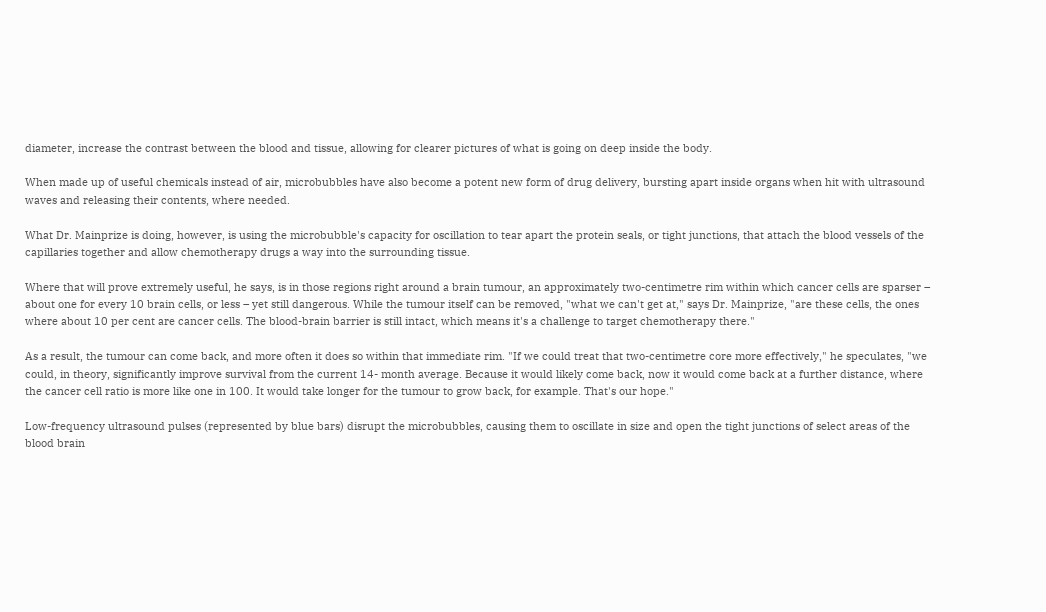diameter, increase the contrast between the blood and tissue, allowing for clearer pictures of what is going on deep inside the body.

When made up of useful chemicals instead of air, microbubbles have also become a potent new form of drug delivery, bursting apart inside organs when hit with ultrasound waves and releasing their contents, where needed.

What Dr. Mainprize is doing, however, is using the microbubble's capacity for oscillation to tear apart the protein seals, or tight junctions, that attach the blood vessels of the capillaries together and allow chemotherapy drugs a way into the surrounding tissue.

Where that will prove extremely useful, he says, is in those regions right around a brain tumour, an approximately two-centimetre rim within which cancer cells are sparser – about one for every 10 brain cells, or less – yet still dangerous. While the tumour itself can be removed, "what we can't get at," says Dr. Mainprize, "are these cells, the ones where about 10 per cent are cancer cells. The blood-brain barrier is still intact, which means it's a challenge to target chemotherapy there."

As a result, the tumour can come back, and more often it does so within that immediate rim. "If we could treat that two-centimetre core more effectively," he speculates, "we could, in theory, significantly improve survival from the current 14- month average. Because it would likely come back, now it would come back at a further distance, where the cancer cell ratio is more like one in 100. It would take longer for the tumour to grow back, for example. That's our hope."

Low-frequency ultrasound pulses (represented by blue bars) disrupt the microbubbles, causing them to oscillate in size and open the tight junctions of select areas of the blood brain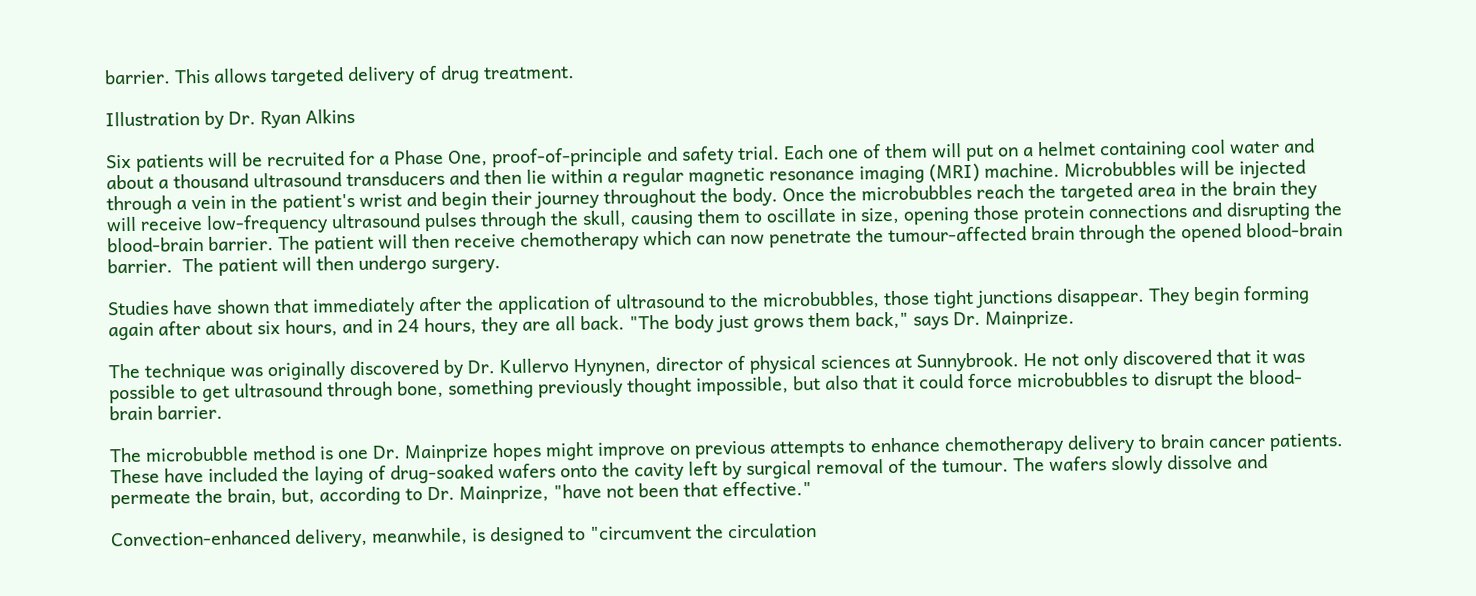barrier. This allows targeted delivery of drug treatment.

Illustration by Dr. Ryan Alkins

Six patients will be recruited for a Phase One, proof-of-principle and safety trial. Each one of them will put on a helmet containing cool water and about a thousand ultrasound transducers and then lie within a regular magnetic resonance imaging (MRI) machine. Microbubbles will be injected through a vein in the patient's wrist and begin their journey throughout the body. Once the microbubbles reach the targeted area in the brain they will receive low-frequency ultrasound pulses through the skull, causing them to oscillate in size, opening those protein connections and disrupting the blood-brain barrier. The patient will then receive chemotherapy which can now penetrate the tumour-affected brain through the opened blood-brain barrier.  The patient will then undergo surgery.

Studies have shown that immediately after the application of ultrasound to the microbubbles, those tight junctions disappear. They begin forming again after about six hours, and in 24 hours, they are all back. "The body just grows them back," says Dr. Mainprize.

The technique was originally discovered by Dr. Kullervo Hynynen, director of physical sciences at Sunnybrook. He not only discovered that it was possible to get ultrasound through bone, something previously thought impossible, but also that it could force microbubbles to disrupt the blood-brain barrier.

The microbubble method is one Dr. Mainprize hopes might improve on previous attempts to enhance chemotherapy delivery to brain cancer patients. These have included the laying of drug-soaked wafers onto the cavity left by surgical removal of the tumour. The wafers slowly dissolve and permeate the brain, but, according to Dr. Mainprize, "have not been that effective."

Convection-enhanced delivery, meanwhile, is designed to "circumvent the circulation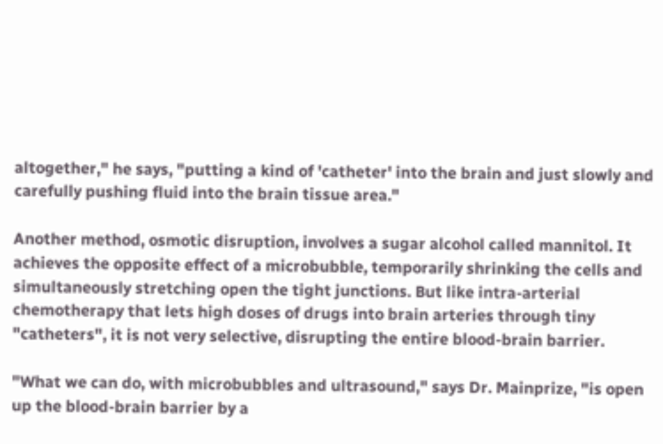altogether," he says, "putting a kind of 'catheter' into the brain and just slowly and carefully pushing fluid into the brain tissue area."

Another method, osmotic disruption, involves a sugar alcohol called mannitol. It achieves the opposite effect of a microbubble, temporarily shrinking the cells and simultaneously stretching open the tight junctions. But like intra-arterial chemotherapy that lets high doses of drugs into brain arteries through tiny "catheters", it is not very selective, disrupting the entire blood-brain barrier.

"What we can do, with microbubbles and ultrasound," says Dr. Mainprize, "is open up the blood-brain barrier by a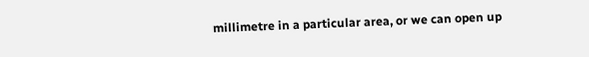millimetre in a particular area, or we can open up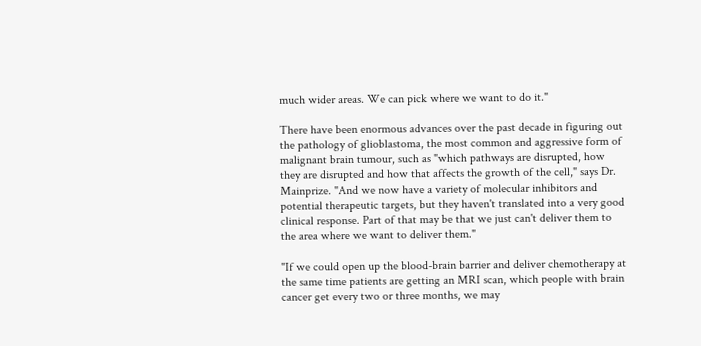much wider areas. We can pick where we want to do it."

There have been enormous advances over the past decade in figuring out the pathology of glioblastoma, the most common and aggressive form of malignant brain tumour, such as "which pathways are disrupted, how they are disrupted and how that affects the growth of the cell," says Dr. Mainprize. "And we now have a variety of molecular inhibitors and potential therapeutic targets, but they haven't translated into a very good clinical response. Part of that may be that we just can't deliver them to the area where we want to deliver them."

"If we could open up the blood-brain barrier and deliver chemotherapy at the same time patients are getting an MRI scan, which people with brain cancer get every two or three months, we may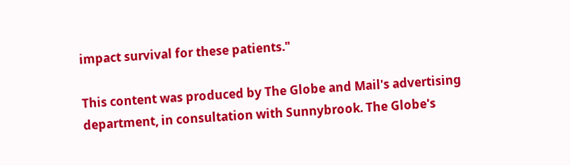impact survival for these patients."

This content was produced by The Globe and Mail's advertising department, in consultation with Sunnybrook. The Globe's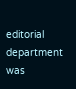editorial department was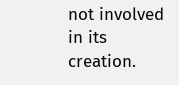not involved in its creation.